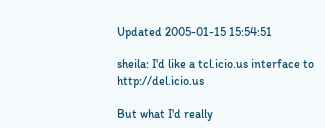Updated 2005-01-15 15:54:51

sheila: I'd like a tcl.icio.us interface to http://del.icio.us

But what I'd really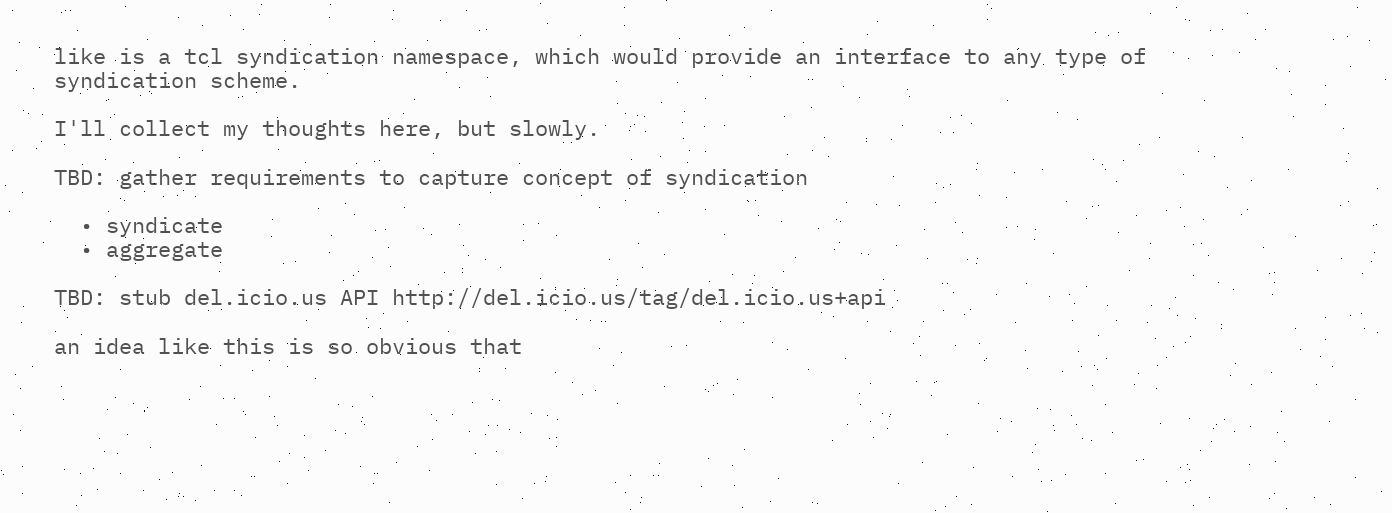like is a tcl syndication namespace, which would provide an interface to any type of syndication scheme.

I'll collect my thoughts here, but slowly.

TBD: gather requirements to capture concept of syndication

  • syndicate
  • aggregate

TBD: stub del.icio.us API http://del.icio.us/tag/del.icio.us+api

an idea like this is so obvious that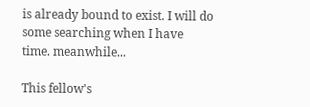is already bound to exist. I will do some searching when I have time. meanwhile...

This fellow's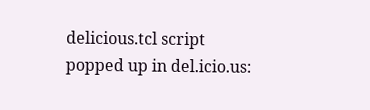delicious.tcl script popped up in del.icio.us: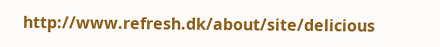http://www.refresh.dk/about/site/delicious